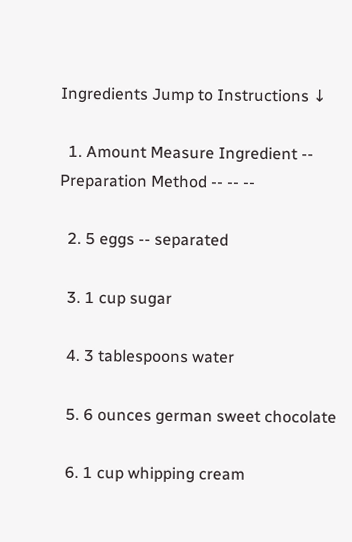Ingredients Jump to Instructions ↓

  1. Amount Measure Ingredient -- Preparation Method -- -- --

  2. 5 eggs -- separated

  3. 1 cup sugar

  4. 3 tablespoons water

  5. 6 ounces german sweet chocolate

  6. 1 cup whipping cream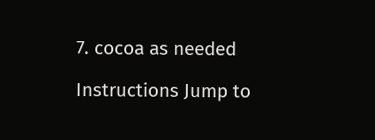7. cocoa as needed

Instructions Jump to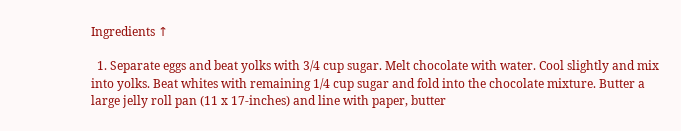Ingredients ↑

  1. Separate eggs and beat yolks with 3/4 cup sugar. Melt chocolate with water. Cool slightly and mix into yolks. Beat whites with remaining 1/4 cup sugar and fold into the chocolate mixture. Butter a large jelly roll pan (11 x 17-inches) and line with paper, butter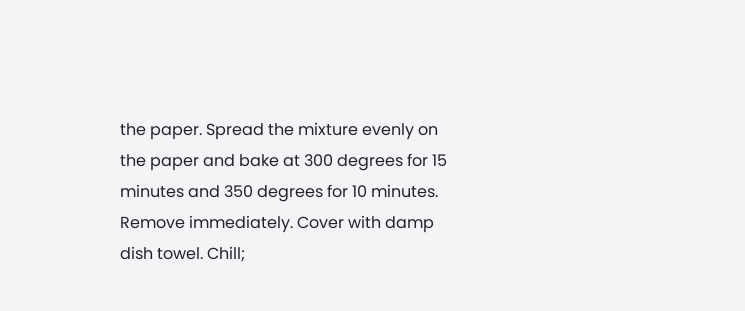the paper. Spread the mixture evenly on the paper and bake at 300 degrees for 15 minutes and 350 degrees for 10 minutes. Remove immediately. Cover with damp dish towel. Chill;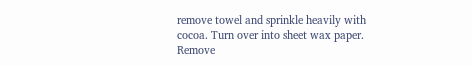remove towel and sprinkle heavily with cocoa. Turn over into sheet wax paper. Remove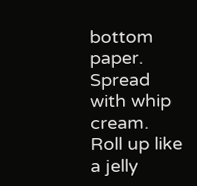bottom paper. Spread with whip cream. Roll up like a jelly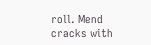roll. Mend cracks with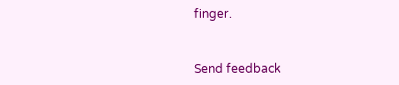finger.


Send feedback